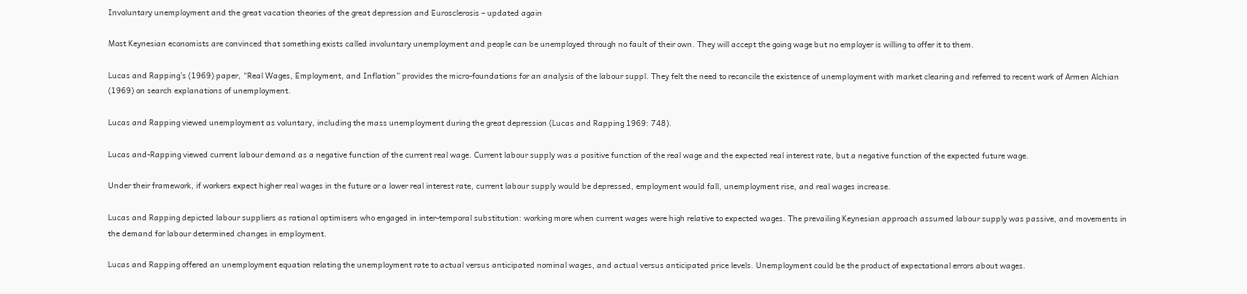Involuntary unemployment and the great vacation theories of the great depression and Eurosclerosis – updated again

Most Keynesian economists are convinced that something exists called involuntary unemployment and people can be unemployed through no fault of their own. They will accept the going wage but no employer is willing to offer it to them.

Lucas and Rapping’s (1969) paper, “Real Wages, Employment, and Inflation” provides the micro-foundations for an analysis of the labour suppl. They felt the need to reconcile the existence of unemployment with market clearing and referred to recent work of Armen Alchian (1969) on search explanations of unemployment.

Lucas and Rapping viewed unemployment as voluntary, including the mass unemployment during the great depression (Lucas and Rapping 1969: 748).

Lucas and-Rapping viewed current labour demand as a negative function of the current real wage. Current labour supply was a positive function of the real wage and the expected real interest rate, but a negative function of the expected future wage.

Under their framework, if workers expect higher real wages in the future or a lower real interest rate, current labour supply would be depressed, employment would fall, unemployment rise, and real wages increase.

Lucas and Rapping depicted labour suppliers as rational optimisers who engaged in inter-temporal substitution: working more when current wages were high relative to expected wages. The prevailing Keynesian approach assumed labour supply was passive, and movements in the demand for labour determined changes in employment.

Lucas and Rapping offered an unemployment equation relating the unemployment rate to actual versus anticipated nominal wages, and actual versus anticipated price levels. Unemployment could be the product of expectational errors about wages.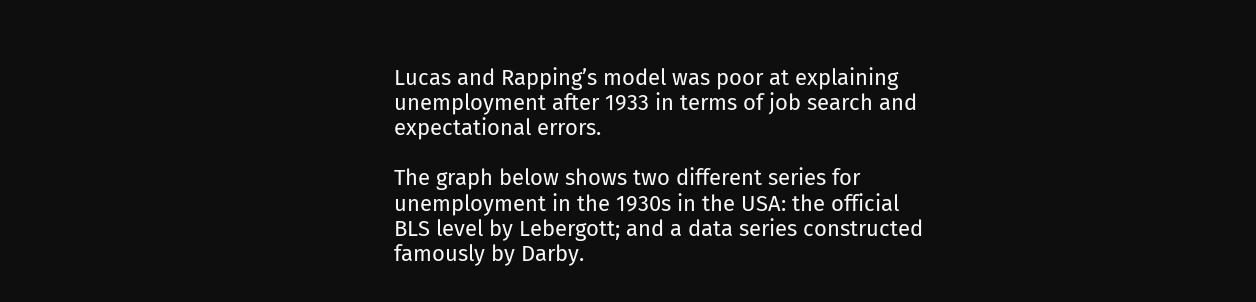Lucas and Rapping’s model was poor at explaining unemployment after 1933 in terms of job search and expectational errors.

The graph below shows two different series for unemployment in the 1930s in the USA: the official BLS level by Lebergott; and a data series constructed famously by Darby.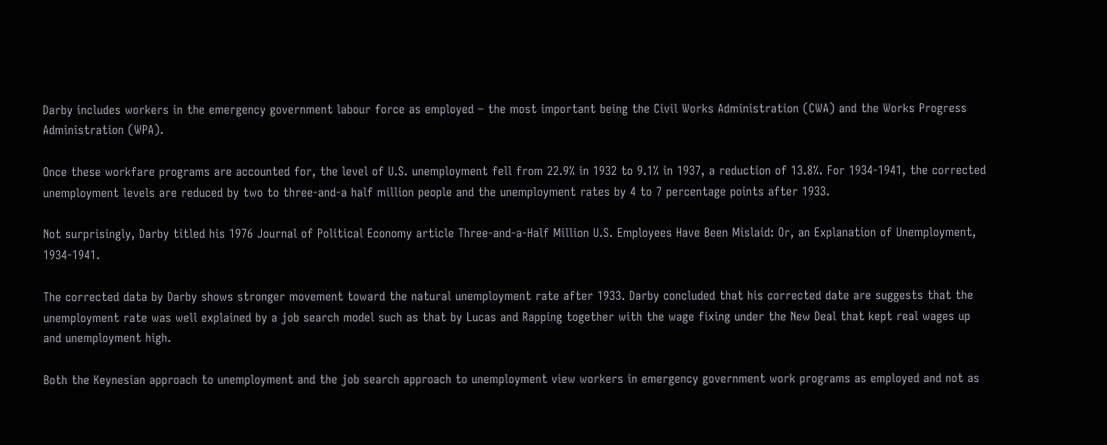Darby includes workers in the emergency government labour force as employed – the most important being the Civil Works Administration (CWA) and the Works Progress Administration (WPA).

Once these workfare programs are accounted for, the level of U.S. unemployment fell from 22.9% in 1932 to 9.1% in 1937, a reduction of 13.8%. For 1934-1941, the corrected unemployment levels are reduced by two to three-and-a half million people and the unemployment rates by 4 to 7 percentage points after 1933.

Not surprisingly, Darby titled his 1976 Journal of Political Economy article Three-and-a-Half Million U.S. Employees Have Been Mislaid: Or, an Explanation of Unemployment, 1934-1941.

The corrected data by Darby shows stronger movement toward the natural unemployment rate after 1933. Darby concluded that his corrected date are suggests that the unemployment rate was well explained by a job search model such as that by Lucas and Rapping together with the wage fixing under the New Deal that kept real wages up and unemployment high.

Both the Keynesian approach to unemployment and the job search approach to unemployment view workers in emergency government work programs as employed and not as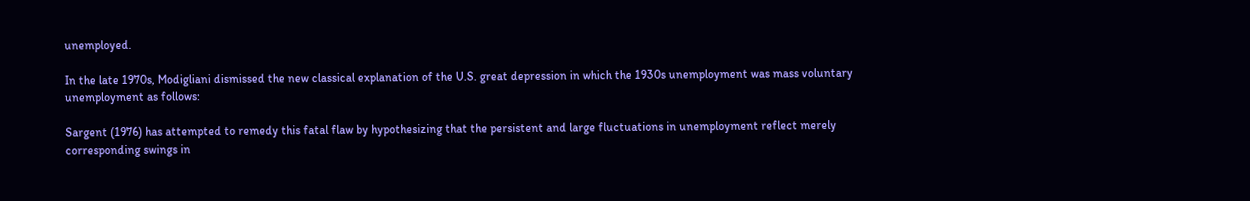unemployed.

In the late 1970s, Modigliani dismissed the new classical explanation of the U.S. great depression in which the 1930s unemployment was mass voluntary unemployment as follows:

Sargent (1976) has attempted to remedy this fatal flaw by hypothesizing that the persistent and large fluctuations in unemployment reflect merely corresponding swings in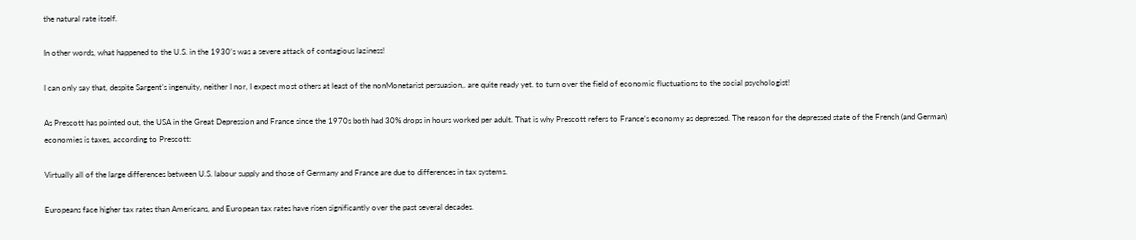the natural rate itself.

In other words, what happened to the U.S. in the 1930’s was a severe attack of contagious laziness!

I can only say that, despite Sargent’s ingenuity, neither I nor, I expect most others at least of the nonMonetarist persuasion,. are quite ready yet. to turn over the field of economic fluctuations to the social psychologist!

As Prescott has pointed out, the USA in the Great Depression and France since the 1970s both had 30% drops in hours worked per adult. That is why Prescott refers to France’s economy as depressed. The reason for the depressed state of the French (and German) economies is taxes, according to Prescott:

Virtually all of the large differences between U.S. labour supply and those of Germany and France are due to differences in tax systems.

Europeans face higher tax rates than Americans, and European tax rates have risen significantly over the past several decades.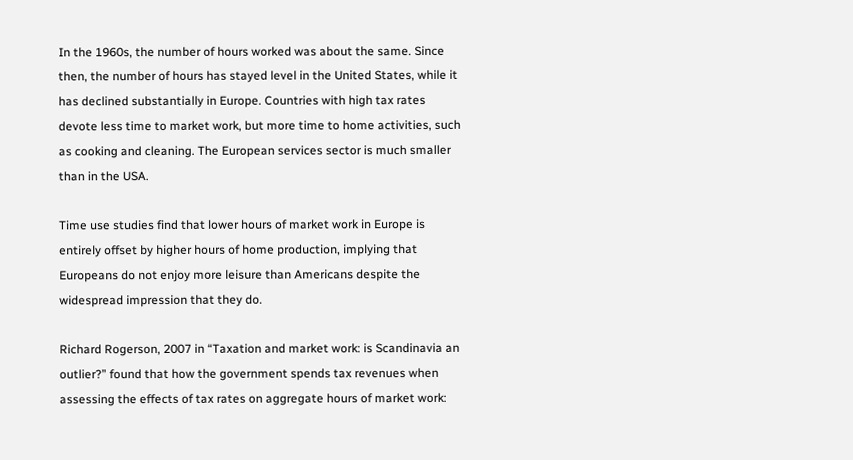In the 1960s, the number of hours worked was about the same. Since then, the number of hours has stayed level in the United States, while it has declined substantially in Europe. Countries with high tax rates devote less time to market work, but more time to home activities, such as cooking and cleaning. The European services sector is much smaller than in the USA.

Time use studies find that lower hours of market work in Europe is entirely offset by higher hours of home production, implying that Europeans do not enjoy more leisure than Americans despite the widespread impression that they do.

Richard Rogerson, 2007 in “Taxation and market work: is Scandinavia an outlier?” found that how the government spends tax revenues when assessing the effects of tax rates on aggregate hours of market work: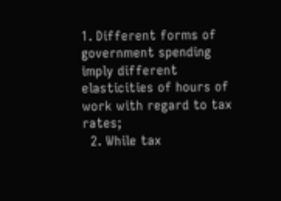1. Different forms of government spending imply different elasticities of hours of work with regard to tax rates;
  2. While tax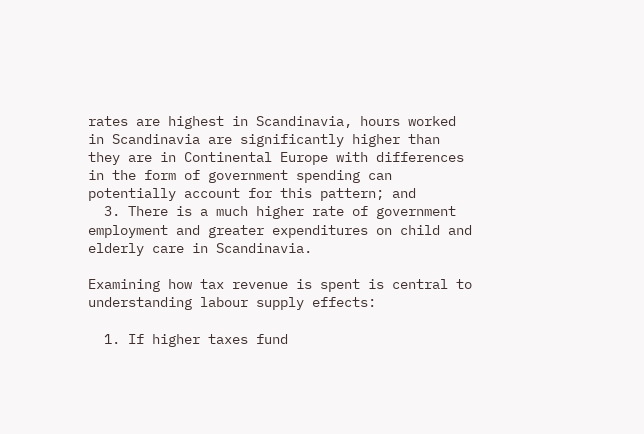rates are highest in Scandinavia, hours worked in Scandinavia are significantly higher than they are in Continental Europe with differences in the form of government spending can potentially account for this pattern; and
  3. There is a much higher rate of government employment and greater expenditures on child and elderly care in Scandinavia.

Examining how tax revenue is spent is central to understanding labour supply effects:

  1. If higher taxes fund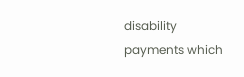disability payments which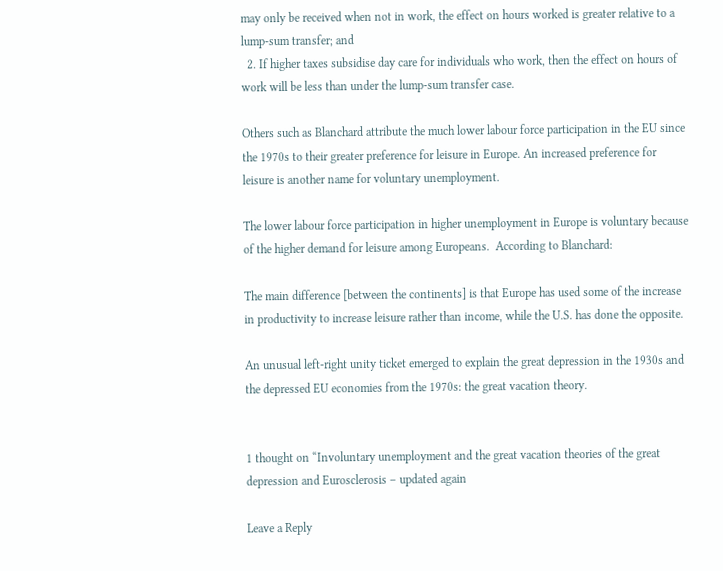may only be received when not in work, the effect on hours worked is greater relative to a lump-sum transfer; and
  2. If higher taxes subsidise day care for individuals who work, then the effect on hours of work will be less than under the lump-sum transfer case.

Others such as Blanchard attribute the much lower labour force participation in the EU since the 1970s to their greater preference for leisure in Europe. An increased preference for leisure is another name for voluntary unemployment.

The lower labour force participation in higher unemployment in Europe is voluntary because of the higher demand for leisure among Europeans.  According to Blanchard:

The main difference [between the continents] is that Europe has used some of the increase in productivity to increase leisure rather than income, while the U.S. has done the opposite.

An unusual left-right unity ticket emerged to explain the great depression in the 1930s and the depressed EU economies from the 1970s: the great vacation theory.


1 thought on “Involuntary unemployment and the great vacation theories of the great depression and Eurosclerosis – updated again

Leave a Reply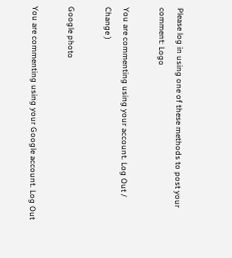Please log in using one of these methods to post your comment: Logo

You are commenting using your account. Log Out /  Change )

Google photo

You are commenting using your Google account. Log Out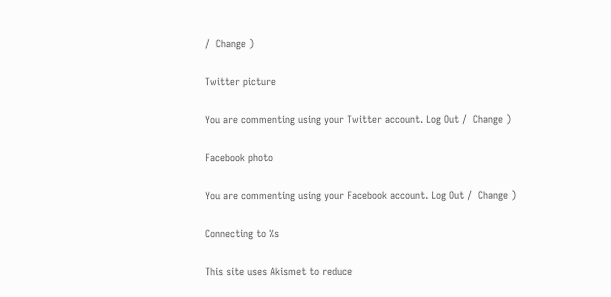/  Change )

Twitter picture

You are commenting using your Twitter account. Log Out /  Change )

Facebook photo

You are commenting using your Facebook account. Log Out /  Change )

Connecting to %s

This site uses Akismet to reduce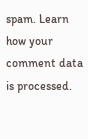spam. Learn how your comment data is processed.